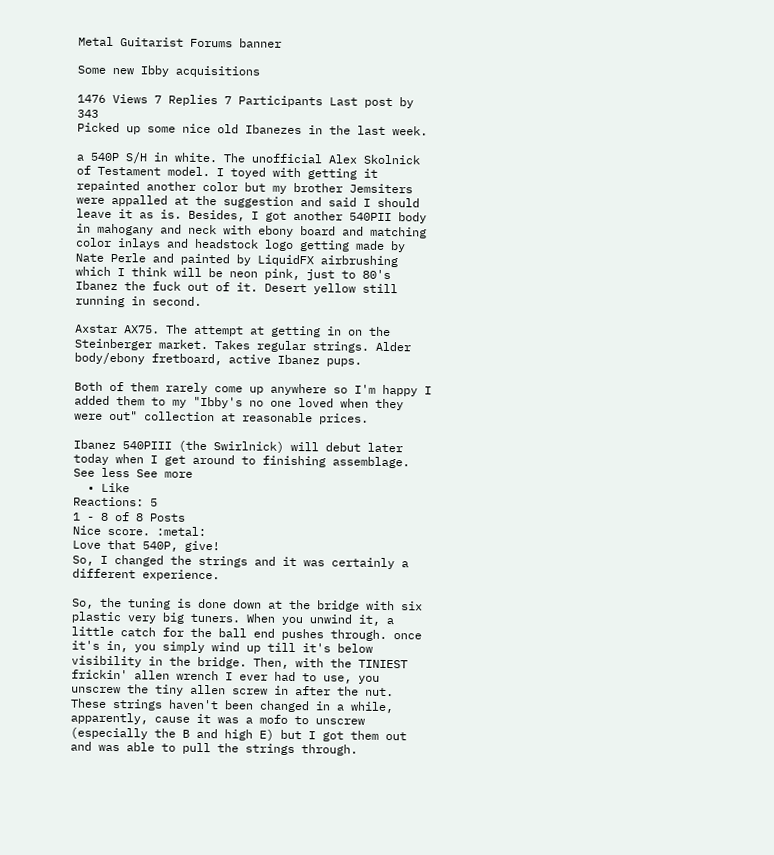Metal Guitarist Forums banner

Some new Ibby acquisitions

1476 Views 7 Replies 7 Participants Last post by  343
Picked up some nice old Ibanezes in the last week.

a 540P S/H in white. The unofficial Alex Skolnick of Testament model. I toyed with getting it repainted another color but my brother Jemsiters were appalled at the suggestion and said I should leave it as is. Besides, I got another 540PII body in mahogany and neck with ebony board and matching color inlays and headstock logo getting made by Nate Perle and painted by LiquidFX airbrushing which I think will be neon pink, just to 80's Ibanez the fuck out of it. Desert yellow still running in second.

Axstar AX75. The attempt at getting in on the Steinberger market. Takes regular strings. Alder body/ebony fretboard, active Ibanez pups.

Both of them rarely come up anywhere so I'm happy I added them to my "Ibby's no one loved when they were out" collection at reasonable prices.

Ibanez 540PIII (the Swirlnick) will debut later today when I get around to finishing assemblage.
See less See more
  • Like
Reactions: 5
1 - 8 of 8 Posts
Nice score. :metal:
Love that 540P, give!
So, I changed the strings and it was certainly a different experience.

So, the tuning is done down at the bridge with six plastic very big tuners. When you unwind it, a little catch for the ball end pushes through. once it's in, you simply wind up till it's below visibility in the bridge. Then, with the TINIEST frickin' allen wrench I ever had to use, you unscrew the tiny allen screw in after the nut. These strings haven't been changed in a while, apparently, cause it was a mofo to unscrew (especially the B and high E) but I got them out and was able to pull the strings through.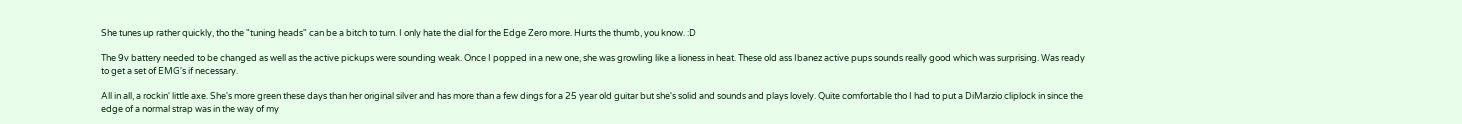She tunes up rather quickly, tho the "tuning heads" can be a bitch to turn. I only hate the dial for the Edge Zero more. Hurts the thumb, you know. :D

The 9v battery needed to be changed as well as the active pickups were sounding weak. Once I popped in a new one, she was growling like a lioness in heat. These old ass Ibanez active pups sounds really good which was surprising. Was ready to get a set of EMG's if necessary.

All in all, a rockin' little axe. She's more green these days than her original silver and has more than a few dings for a 25 year old guitar but she's solid and sounds and plays lovely. Quite comfortable tho I had to put a DiMarzio cliplock in since the edge of a normal strap was in the way of my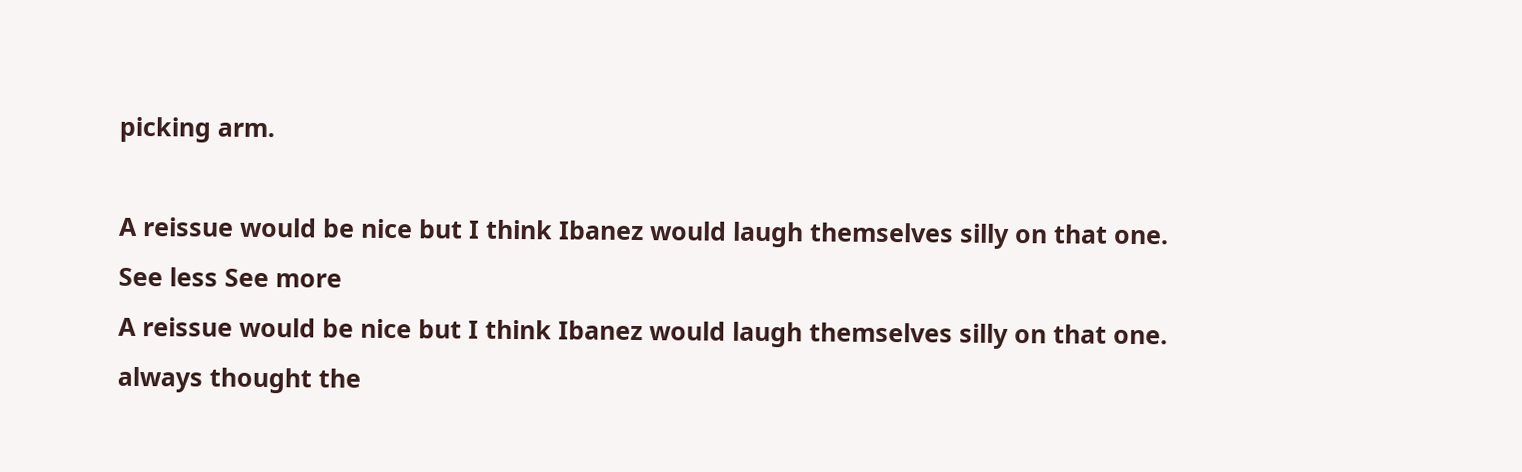picking arm.

A reissue would be nice but I think Ibanez would laugh themselves silly on that one.
See less See more
A reissue would be nice but I think Ibanez would laugh themselves silly on that one.
always thought the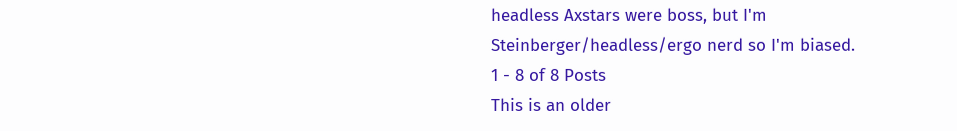headless Axstars were boss, but I'm Steinberger/headless/ergo nerd so I'm biased.
1 - 8 of 8 Posts
This is an older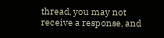thread, you may not receive a response, and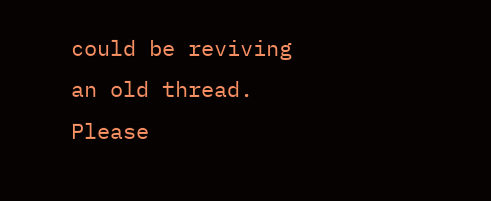could be reviving an old thread. Please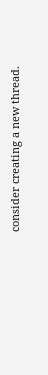consider creating a new thread.